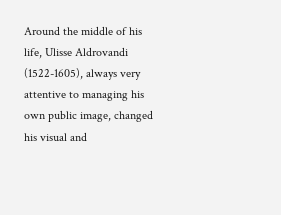Around the middle of his life, Ulisse Aldrovandi (1522-1605), always very attentive to managing his own public image, changed his visual and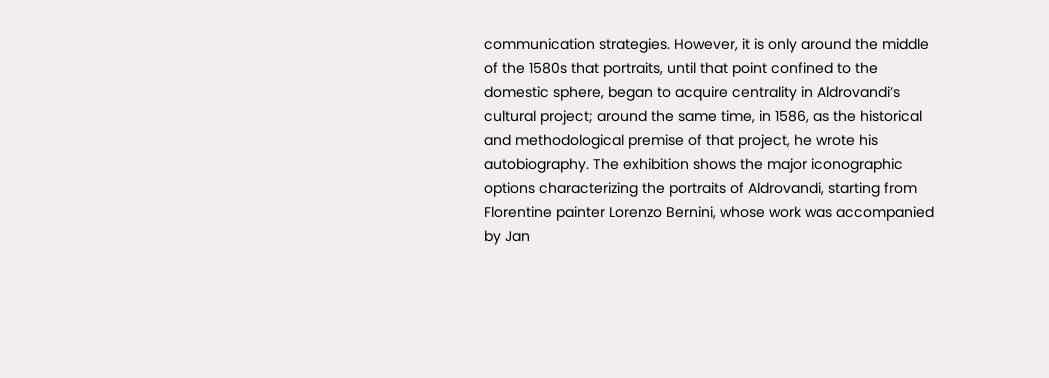communication strategies. However, it is only around the middle of the 1580s that portraits, until that point confined to the domestic sphere, began to acquire centrality in Aldrovandi’s cultural project; around the same time, in 1586, as the historical and methodological premise of that project, he wrote his autobiography. The exhibition shows the major iconographic options characterizing the portraits of Aldrovandi, starting from Florentine painter Lorenzo Bernini, whose work was accompanied by Jan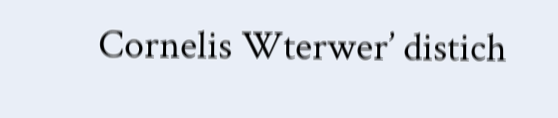Cornelis Wterwer’ distich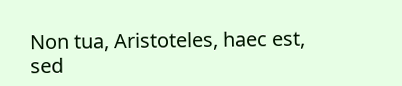Non tua, Aristoteles, haec est, sed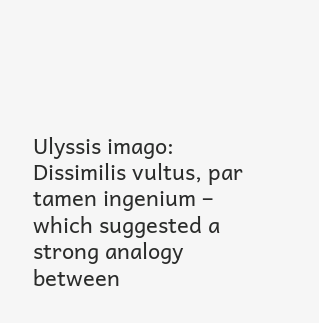Ulyssis imago: Dissimilis vultus, par tamen ingenium – which suggested a strong analogy between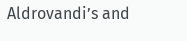Aldrovandi’s and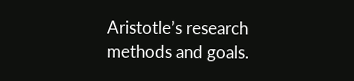Aristotle’s research methods and goals.